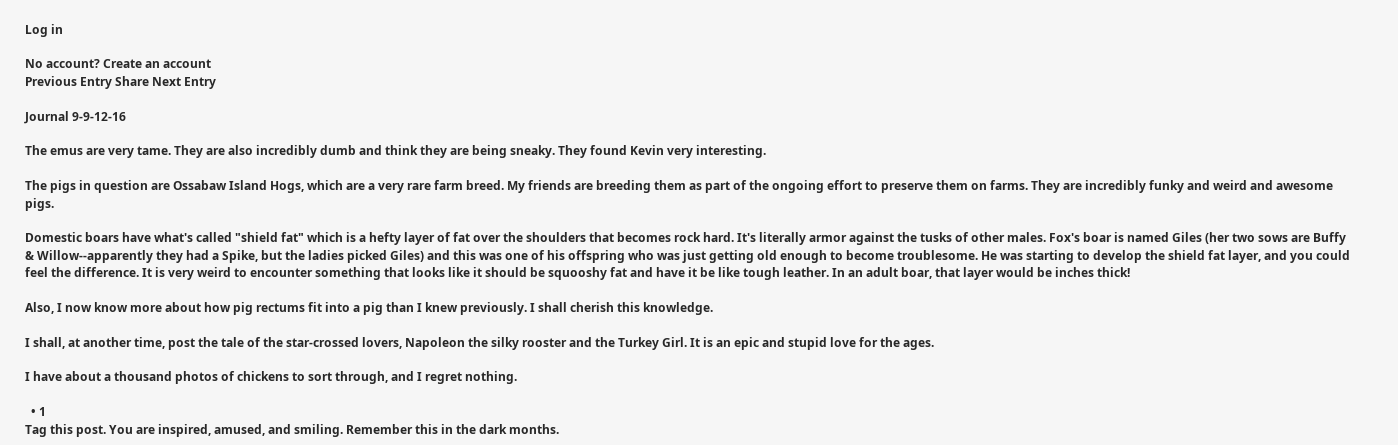Log in

No account? Create an account
Previous Entry Share Next Entry

Journal 9-9-12-16

The emus are very tame. They are also incredibly dumb and think they are being sneaky. They found Kevin very interesting.

The pigs in question are Ossabaw Island Hogs, which are a very rare farm breed. My friends are breeding them as part of the ongoing effort to preserve them on farms. They are incredibly funky and weird and awesome pigs.

Domestic boars have what's called "shield fat" which is a hefty layer of fat over the shoulders that becomes rock hard. It's literally armor against the tusks of other males. Fox's boar is named Giles (her two sows are Buffy & Willow--apparently they had a Spike, but the ladies picked Giles) and this was one of his offspring who was just getting old enough to become troublesome. He was starting to develop the shield fat layer, and you could feel the difference. It is very weird to encounter something that looks like it should be squooshy fat and have it be like tough leather. In an adult boar, that layer would be inches thick!

Also, I now know more about how pig rectums fit into a pig than I knew previously. I shall cherish this knowledge.

I shall, at another time, post the tale of the star-crossed lovers, Napoleon the silky rooster and the Turkey Girl. It is an epic and stupid love for the ages.

I have about a thousand photos of chickens to sort through, and I regret nothing.

  • 1
Tag this post. You are inspired, amused, and smiling. Remember this in the dark months.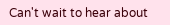Can't wait to hear about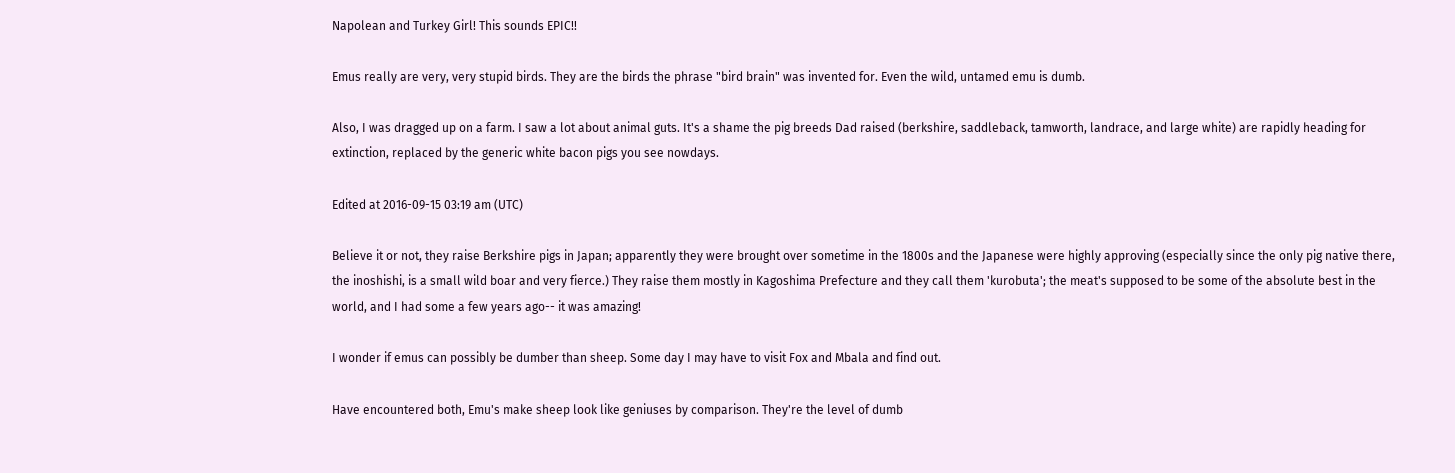Napolean and Turkey Girl! This sounds EPIC!!

Emus really are very, very stupid birds. They are the birds the phrase "bird brain" was invented for. Even the wild, untamed emu is dumb.

Also, I was dragged up on a farm. I saw a lot about animal guts. It's a shame the pig breeds Dad raised (berkshire, saddleback, tamworth, landrace, and large white) are rapidly heading for extinction, replaced by the generic white bacon pigs you see nowdays.

Edited at 2016-09-15 03:19 am (UTC)

Believe it or not, they raise Berkshire pigs in Japan; apparently they were brought over sometime in the 1800s and the Japanese were highly approving (especially since the only pig native there, the inoshishi, is a small wild boar and very fierce.) They raise them mostly in Kagoshima Prefecture and they call them 'kurobuta'; the meat's supposed to be some of the absolute best in the world, and I had some a few years ago-- it was amazing!

I wonder if emus can possibly be dumber than sheep. Some day I may have to visit Fox and Mbala and find out.

Have encountered both, Emu's make sheep look like geniuses by comparison. They're the level of dumb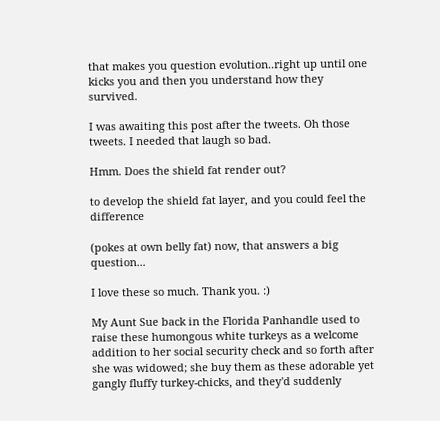that makes you question evolution..right up until one kicks you and then you understand how they survived.

I was awaiting this post after the tweets. Oh those tweets. I needed that laugh so bad.

Hmm. Does the shield fat render out?

to develop the shield fat layer, and you could feel the difference

(pokes at own belly fat) now, that answers a big question...

I love these so much. Thank you. :)

My Aunt Sue back in the Florida Panhandle used to raise these humongous white turkeys as a welcome addition to her social security check and so forth after she was widowed; she buy them as these adorable yet gangly fluffy turkey-chicks, and they'd suddenly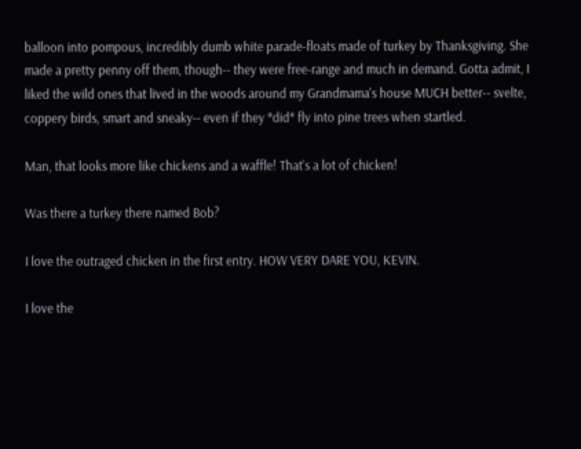balloon into pompous, incredibly dumb white parade-floats made of turkey by Thanksgiving. She made a pretty penny off them, though-- they were free-range and much in demand. Gotta admit, I liked the wild ones that lived in the woods around my Grandmama's house MUCH better-- svelte, coppery birds, smart and sneaky-- even if they *did* fly into pine trees when startled.

Man, that looks more like chickens and a waffle! That's a lot of chicken!

Was there a turkey there named Bob?

I love the outraged chicken in the first entry. HOW VERY DARE YOU, KEVIN.

I love the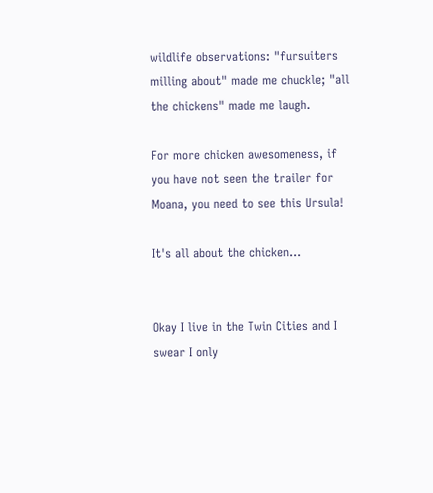wildlife observations: "fursuiters milling about" made me chuckle; "all the chickens" made me laugh.

For more chicken awesomeness, if you have not seen the trailer for Moana, you need to see this Ursula!

It's all about the chicken...


Okay I live in the Twin Cities and I swear I only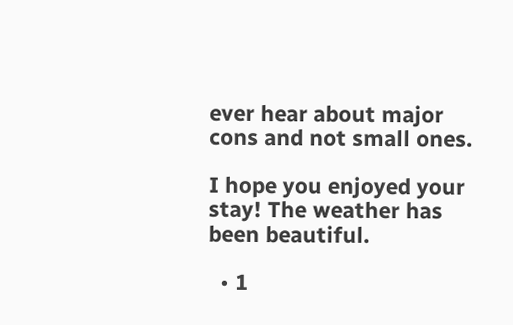ever hear about major cons and not small ones.

I hope you enjoyed your stay! The weather has been beautiful.

  • 1